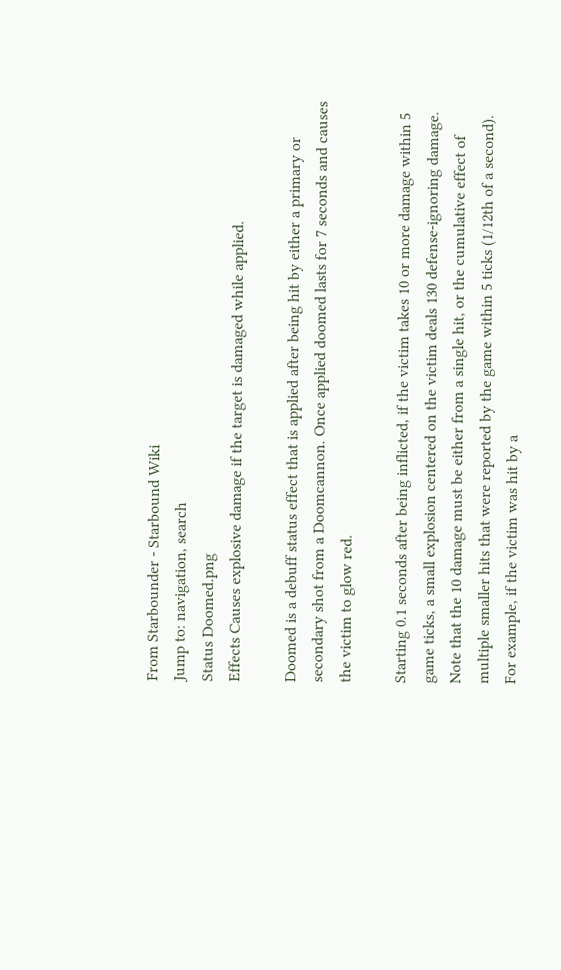From Starbounder - Starbound Wiki
Jump to: navigation, search
Status Doomed.png
Effects Causes explosive damage if the target is damaged while applied.

Doomed is a debuff status effect that is applied after being hit by either a primary or secondary shot from a Doomcannon. Once applied doomed lasts for 7 seconds and causes the victim to glow red.

Starting 0.1 seconds after being inflicted, if the victim takes 10 or more damage within 5 game ticks, a small explosion centered on the victim deals 130 defense-ignoring damage. Note that the 10 damage must be either from a single hit, or the cumulative effect of multiple smaller hits that were reported by the game within 5 ticks (1/12th of a second). For example, if the victim was hit by a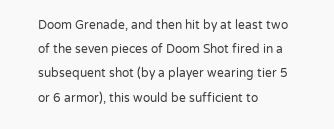Doom Grenade, and then hit by at least two of the seven pieces of Doom Shot fired in a subsequent shot (by a player wearing tier 5 or 6 armor), this would be sufficient to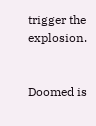trigger the explosion.


Doomed is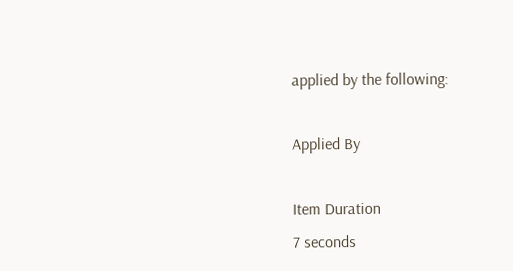applied by the following:

Applied By

Item Duration
7 seconds